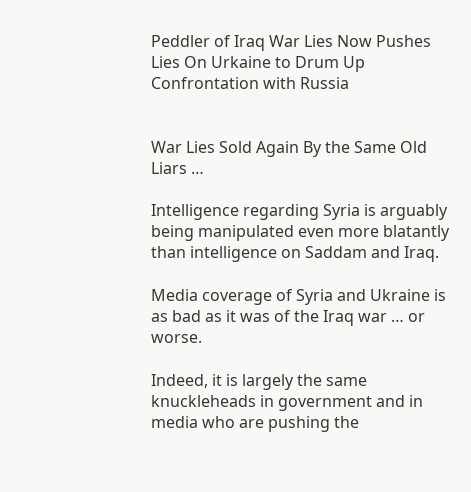Peddler of Iraq War Lies Now Pushes Lies On Urkaine to Drum Up Confrontation with Russia


War Lies Sold Again By the Same Old Liars …

Intelligence regarding Syria is arguably being manipulated even more blatantly than intelligence on Saddam and Iraq.

Media coverage of Syria and Ukraine is as bad as it was of the Iraq war … or worse.

Indeed, it is largely the same knuckleheads in government and in media who are pushing the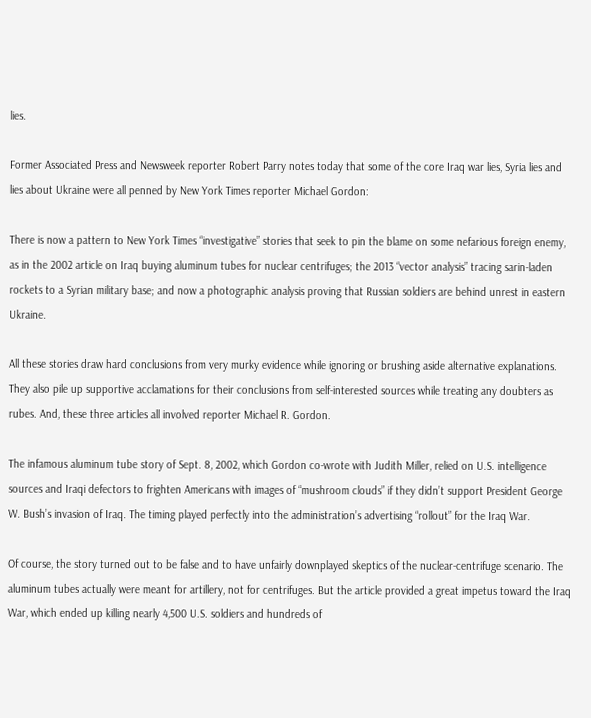lies.

Former Associated Press and Newsweek reporter Robert Parry notes today that some of the core Iraq war lies, Syria lies and lies about Ukraine were all penned by New York Times reporter Michael Gordon:

There is now a pattern to New York Times “investigative” stories that seek to pin the blame on some nefarious foreign enemy, as in the 2002 article on Iraq buying aluminum tubes for nuclear centrifuges; the 2013 “vector analysis” tracing sarin-laden rockets to a Syrian military base; and now a photographic analysis proving that Russian soldiers are behind unrest in eastern Ukraine.

All these stories draw hard conclusions from very murky evidence while ignoring or brushing aside alternative explanations. They also pile up supportive acclamations for their conclusions from self-interested sources while treating any doubters as rubes. And, these three articles all involved reporter Michael R. Gordon.

The infamous aluminum tube story of Sept. 8, 2002, which Gordon co-wrote with Judith Miller, relied on U.S. intelligence sources and Iraqi defectors to frighten Americans with images of “mushroom clouds” if they didn’t support President George W. Bush’s invasion of Iraq. The timing played perfectly into the administration’s advertising “rollout” for the Iraq War.

Of course, the story turned out to be false and to have unfairly downplayed skeptics of the nuclear-centrifuge scenario. The aluminum tubes actually were meant for artillery, not for centrifuges. But the article provided a great impetus toward the Iraq War, which ended up killing nearly 4,500 U.S. soldiers and hundreds of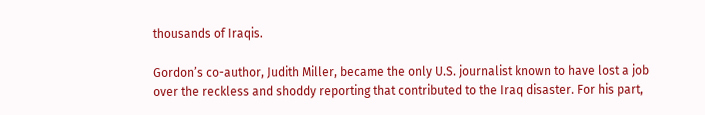thousands of Iraqis.

Gordon’s co-author, Judith Miller, became the only U.S. journalist known to have lost a job over the reckless and shoddy reporting that contributed to the Iraq disaster. For his part,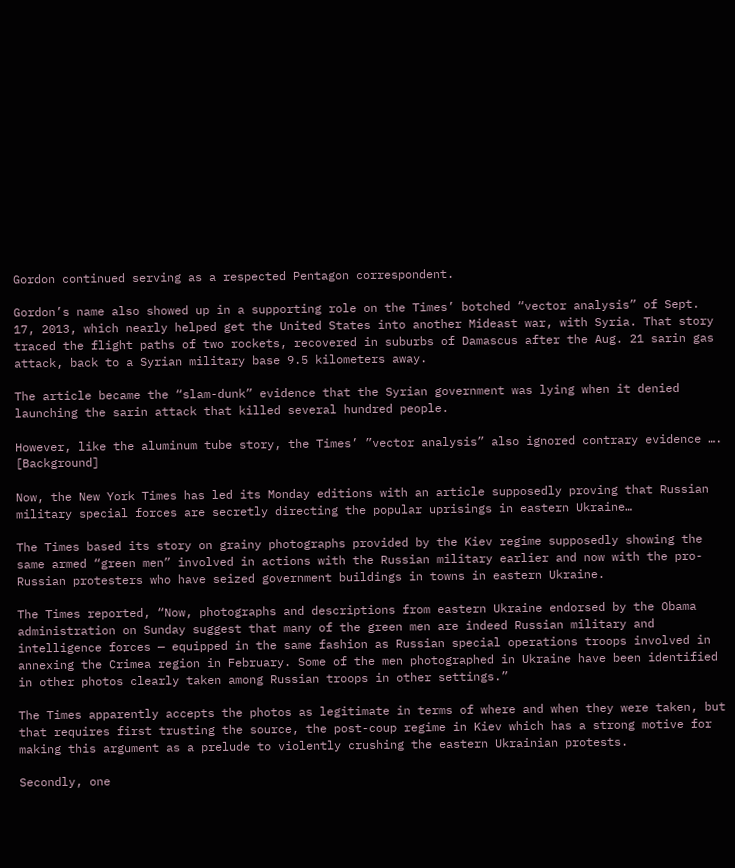Gordon continued serving as a respected Pentagon correspondent.

Gordon’s name also showed up in a supporting role on the Times’ botched “vector analysis” of Sept. 17, 2013, which nearly helped get the United States into another Mideast war, with Syria. That story traced the flight paths of two rockets, recovered in suburbs of Damascus after the Aug. 21 sarin gas attack, back to a Syrian military base 9.5 kilometers away.

The article became the “slam-dunk” evidence that the Syrian government was lying when it denied launching the sarin attack that killed several hundred people.

However, like the aluminum tube story, the Times’ ”vector analysis” also ignored contrary evidence …. [Background]

Now, the New York Times has led its Monday editions with an article supposedly proving that Russian military special forces are secretly directing the popular uprisings in eastern Ukraine…

The Times based its story on grainy photographs provided by the Kiev regime supposedly showing the same armed “green men” involved in actions with the Russian military earlier and now with the pro-Russian protesters who have seized government buildings in towns in eastern Ukraine.

The Times reported, “Now, photographs and descriptions from eastern Ukraine endorsed by the Obama administration on Sunday suggest that many of the green men are indeed Russian military and intelligence forces — equipped in the same fashion as Russian special operations troops involved in annexing the Crimea region in February. Some of the men photographed in Ukraine have been identified in other photos clearly taken among Russian troops in other settings.”

The Times apparently accepts the photos as legitimate in terms of where and when they were taken, but that requires first trusting the source, the post-coup regime in Kiev which has a strong motive for making this argument as a prelude to violently crushing the eastern Ukrainian protests.

Secondly, one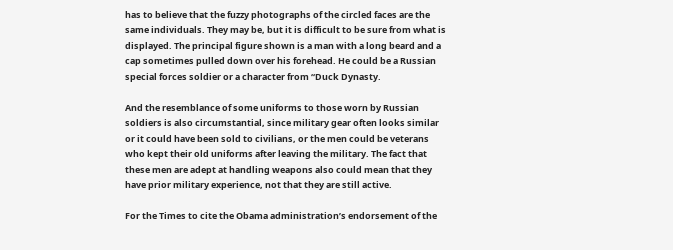has to believe that the fuzzy photographs of the circled faces are the same individuals. They may be, but it is difficult to be sure from what is displayed. The principal figure shown is a man with a long beard and a cap sometimes pulled down over his forehead. He could be a Russian special forces soldier or a character from “Duck Dynasty.

And the resemblance of some uniforms to those worn by Russian soldiers is also circumstantial, since military gear often looks similar or it could have been sold to civilians, or the men could be veterans who kept their old uniforms after leaving the military. The fact that these men are adept at handling weapons also could mean that they have prior military experience, not that they are still active.

For the Times to cite the Obama administration’s endorsement of the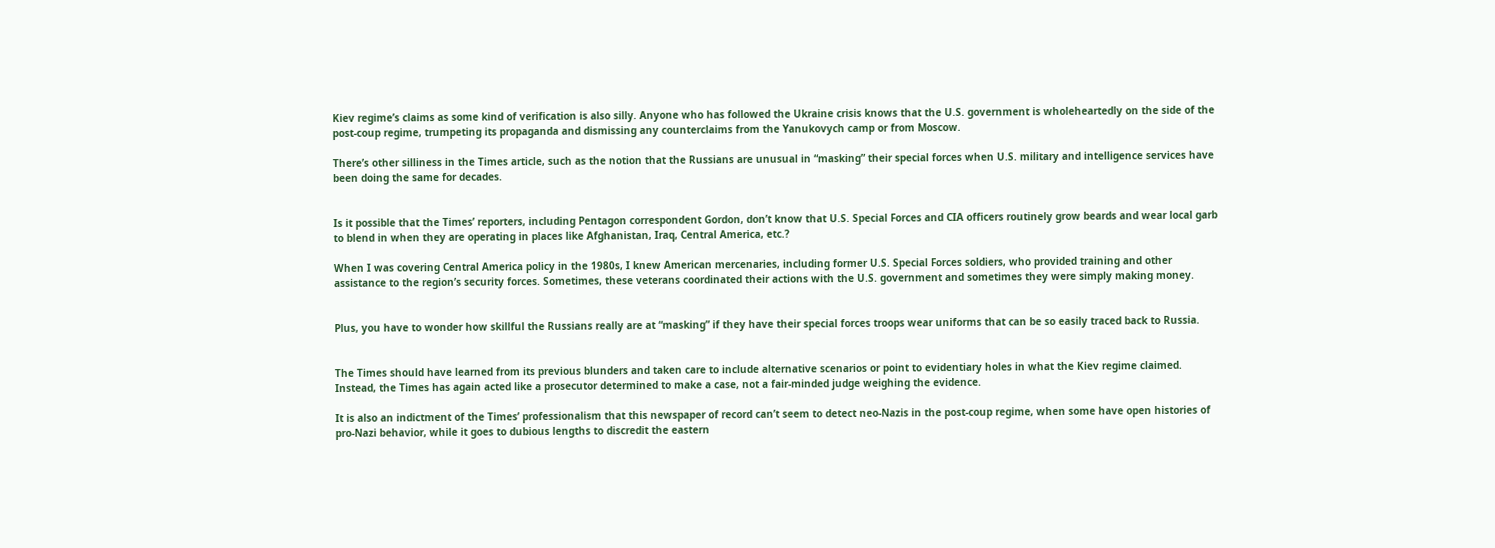Kiev regime’s claims as some kind of verification is also silly. Anyone who has followed the Ukraine crisis knows that the U.S. government is wholeheartedly on the side of the post-coup regime, trumpeting its propaganda and dismissing any counterclaims from the Yanukovych camp or from Moscow.

There’s other silliness in the Times article, such as the notion that the Russians are unusual in “masking” their special forces when U.S. military and intelligence services have been doing the same for decades.


Is it possible that the Times’ reporters, including Pentagon correspondent Gordon, don’t know that U.S. Special Forces and CIA officers routinely grow beards and wear local garb to blend in when they are operating in places like Afghanistan, Iraq, Central America, etc.?

When I was covering Central America policy in the 1980s, I knew American mercenaries, including former U.S. Special Forces soldiers, who provided training and other assistance to the region’s security forces. Sometimes, these veterans coordinated their actions with the U.S. government and sometimes they were simply making money.


Plus, you have to wonder how skillful the Russians really are at “masking” if they have their special forces troops wear uniforms that can be so easily traced back to Russia.


The Times should have learned from its previous blunders and taken care to include alternative scenarios or point to evidentiary holes in what the Kiev regime claimed. Instead, the Times has again acted like a prosecutor determined to make a case, not a fair-minded judge weighing the evidence.

It is also an indictment of the Times’ professionalism that this newspaper of record can’t seem to detect neo-Nazis in the post-coup regime, when some have open histories of pro-Nazi behavior, while it goes to dubious lengths to discredit the eastern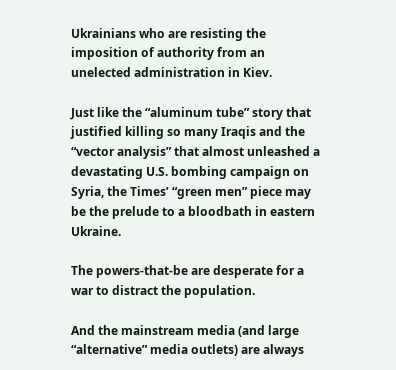Ukrainians who are resisting the imposition of authority from an unelected administration in Kiev.

Just like the “aluminum tube” story that justified killing so many Iraqis and the “vector analysis” that almost unleashed a devastating U.S. bombing campaign on Syria, the Times’ “green men” piece may be the prelude to a bloodbath in eastern Ukraine.

The powers-that-be are desperate for a war to distract the population.

And the mainstream media (and large “alternative” media outlets) are always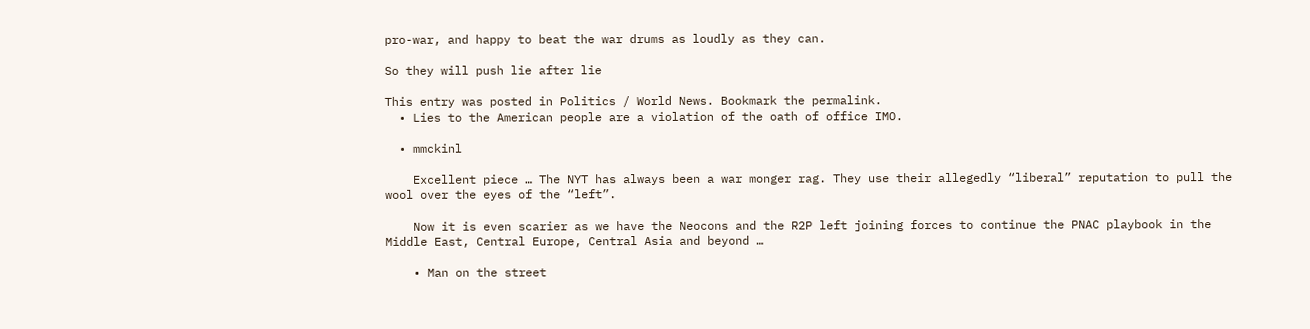pro-war, and happy to beat the war drums as loudly as they can.

So they will push lie after lie

This entry was posted in Politics / World News. Bookmark the permalink.
  • Lies to the American people are a violation of the oath of office IMO.

  • mmckinl

    Excellent piece … The NYT has always been a war monger rag. They use their allegedly “liberal” reputation to pull the wool over the eyes of the “left”.

    Now it is even scarier as we have the Neocons and the R2P left joining forces to continue the PNAC playbook in the Middle East, Central Europe, Central Asia and beyond …

    • Man on the street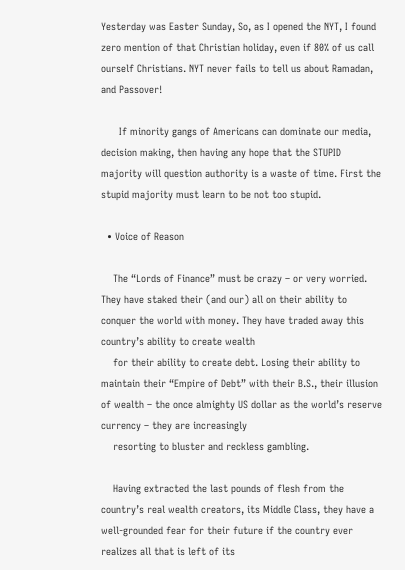Yesterday was Easter Sunday, So, as I opened the NYT, I found zero mention of that Christian holiday, even if 80% of us call ourself Christians. NYT never fails to tell us about Ramadan, and Passover!

      If minority gangs of Americans can dominate our media, decision making, then having any hope that the STUPID majority will question authority is a waste of time. First the stupid majority must learn to be not too stupid.

  • Voice of Reason

    The “Lords of Finance” must be crazy – or very worried. They have staked their (and our) all on their ability to conquer the world with money. They have traded away this country’s ability to create wealth
    for their ability to create debt. Losing their ability to maintain their “Empire of Debt” with their B.S., their illusion of wealth – the once almighty US dollar as the world’s reserve currency – they are increasingly
    resorting to bluster and reckless gambling.

    Having extracted the last pounds of flesh from the country’s real wealth creators, its Middle Class, they have a well-grounded fear for their future if the country ever realizes all that is left of its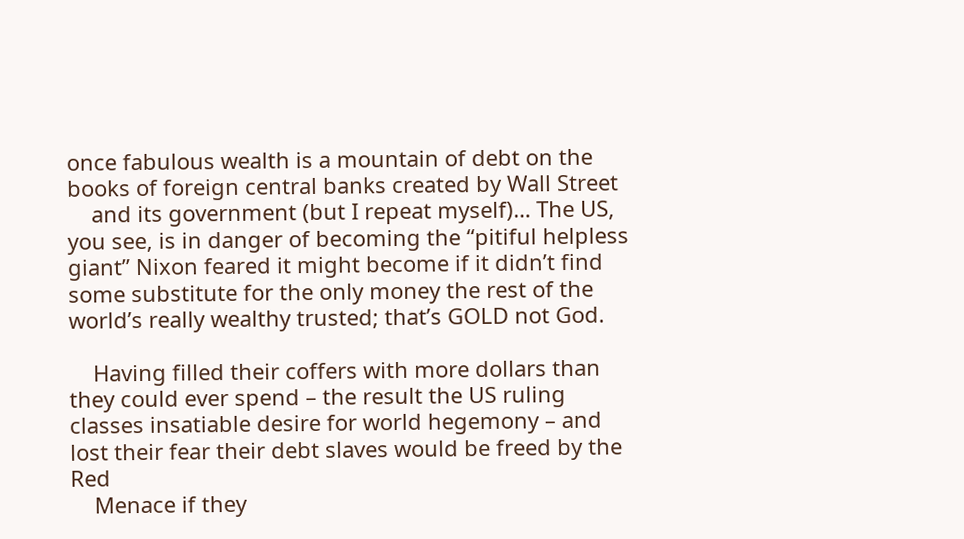once fabulous wealth is a mountain of debt on the books of foreign central banks created by Wall Street
    and its government (but I repeat myself)… The US, you see, is in danger of becoming the “pitiful helpless giant” Nixon feared it might become if it didn’t find some substitute for the only money the rest of the world’s really wealthy trusted; that’s GOLD not God.

    Having filled their coffers with more dollars than they could ever spend – the result the US ruling classes insatiable desire for world hegemony – and lost their fear their debt slaves would be freed by the Red
    Menace if they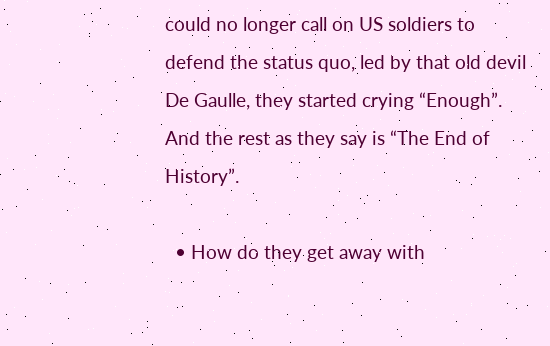could no longer call on US soldiers to defend the status quo, led by that old devil De Gaulle, they started crying “Enough”. And the rest as they say is “The End of History”.

  • How do they get away with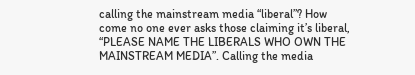calling the mainstream media “liberal”? How come no one ever asks those claiming it’s liberal, “PLEASE NAME THE LIBERALS WHO OWN THE MAINSTREAM MEDIA”. Calling the media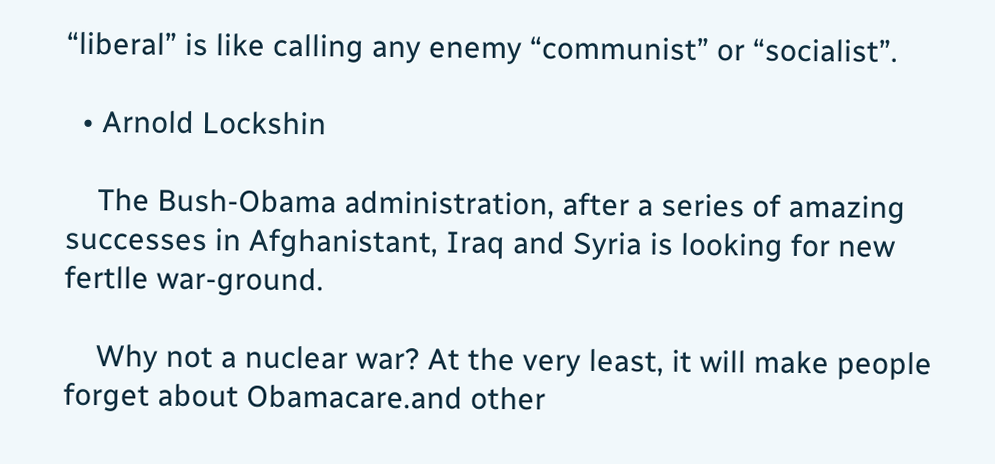“liberal” is like calling any enemy “communist” or “socialist”.

  • Arnold Lockshin

    The Bush-Obama administration, after a series of amazing successes in Afghanistant, Iraq and Syria is looking for new fertlle war-ground.

    Why not a nuclear war? At the very least, it will make people forget about Obamacare.and other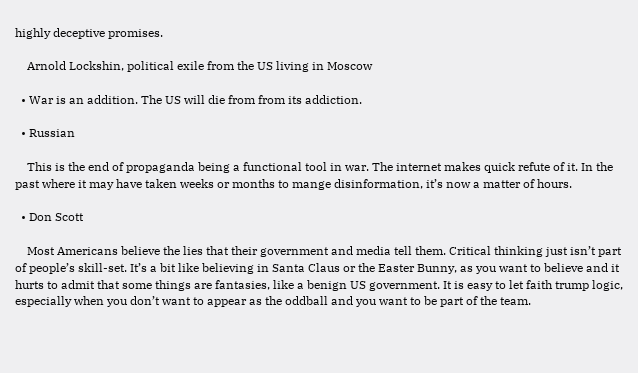highly deceptive promises.

    Arnold Lockshin, political exile from the US living in Moscow

  • War is an addition. The US will die from from its addiction.

  • Russian

    This is the end of propaganda being a functional tool in war. The internet makes quick refute of it. In the past where it may have taken weeks or months to mange disinformation, it’s now a matter of hours.

  • Don Scott

    Most Americans believe the lies that their government and media tell them. Critical thinking just isn’t part of people’s skill-set. It’s a bit like believing in Santa Claus or the Easter Bunny, as you want to believe and it hurts to admit that some things are fantasies, like a benign US government. It is easy to let faith trump logic, especially when you don’t want to appear as the oddball and you want to be part of the team.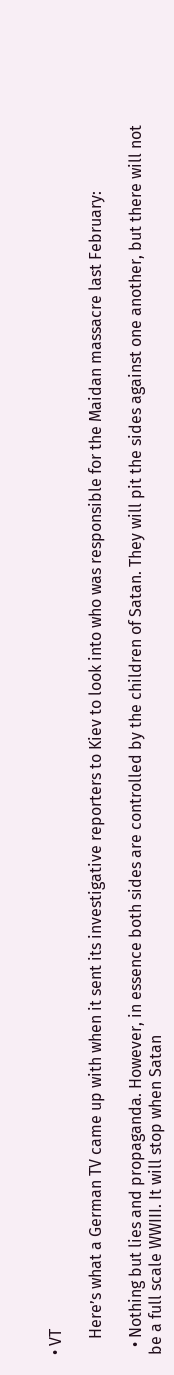• VT

    Here’s what a German TV came up with when it sent its investigative reporters to Kiev to look into who was responsible for the Maidan massacre last February:

  • Nothing but lies and propaganda. However, in essence both sides are controlled by the children of Satan. They will pit the sides against one another, but there will not be a full scale WWIII. It will stop when Satan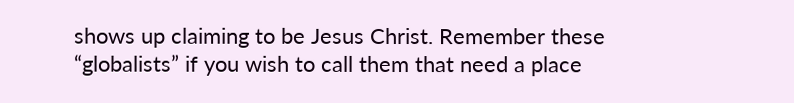shows up claiming to be Jesus Christ. Remember these “globalists” if you wish to call them that need a place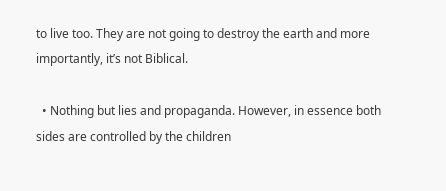to live too. They are not going to destroy the earth and more importantly, it’s not Biblical.

  • Nothing but lies and propaganda. However, in essence both sides are controlled by the children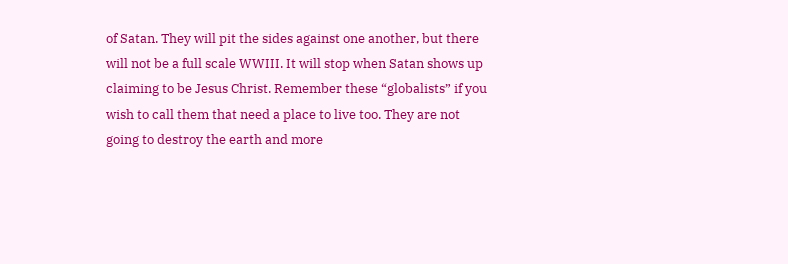of Satan. They will pit the sides against one another, but there will not be a full scale WWIII. It will stop when Satan shows up claiming to be Jesus Christ. Remember these “globalists” if you wish to call them that need a place to live too. They are not going to destroy the earth and more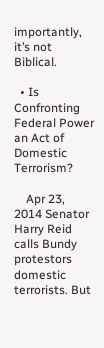importantly, it’s not Biblical.

  • Is Confronting Federal Power an Act of Domestic Terrorism?

    Apr 23, 2014 Senator Harry Reid calls Bundy protestors domestic terrorists. But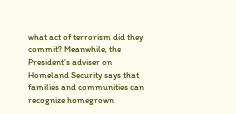what act of terrorism did they commit? Meanwhile, the President’s adviser on Homeland Security says that families and communities can recognize homegrown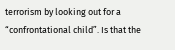terrorism by looking out for a “confrontational child”. Is that the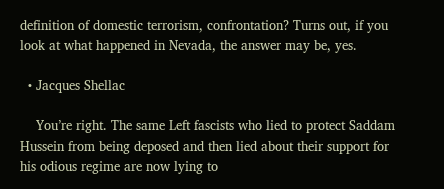definition of domestic terrorism, confrontation? Turns out, if you look at what happened in Nevada, the answer may be, yes.

  • Jacques Shellac

    You’re right. The same Left fascists who lied to protect Saddam Hussein from being deposed and then lied about their support for his odious regime are now lying to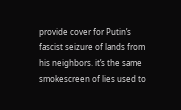provide cover for Putin’s fascist seizure of lands from his neighbors. it’s the same smokescreen of lies used to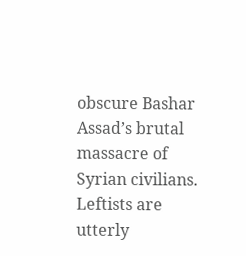obscure Bashar Assad’s brutal massacre of Syrian civilians. Leftists are utterly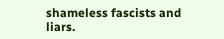shameless fascists and liars.